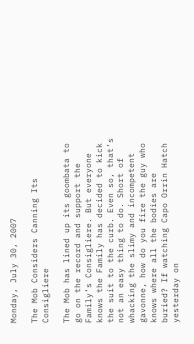Monday, July 30, 2007

The Mob Considers Canning Its Consigliere

The Mob has lined up its goombata to go on the record and support the Family’s Consigliere. But everyone knows the Family has decided to kick the suit to the curb. Even so, that’s not an easy thing to do. Short of whacking the slimy and incompetent gavonne, how do you fire the guy who knows where all the bodies are buried? If watching Capo Orrin Hatch yesterday on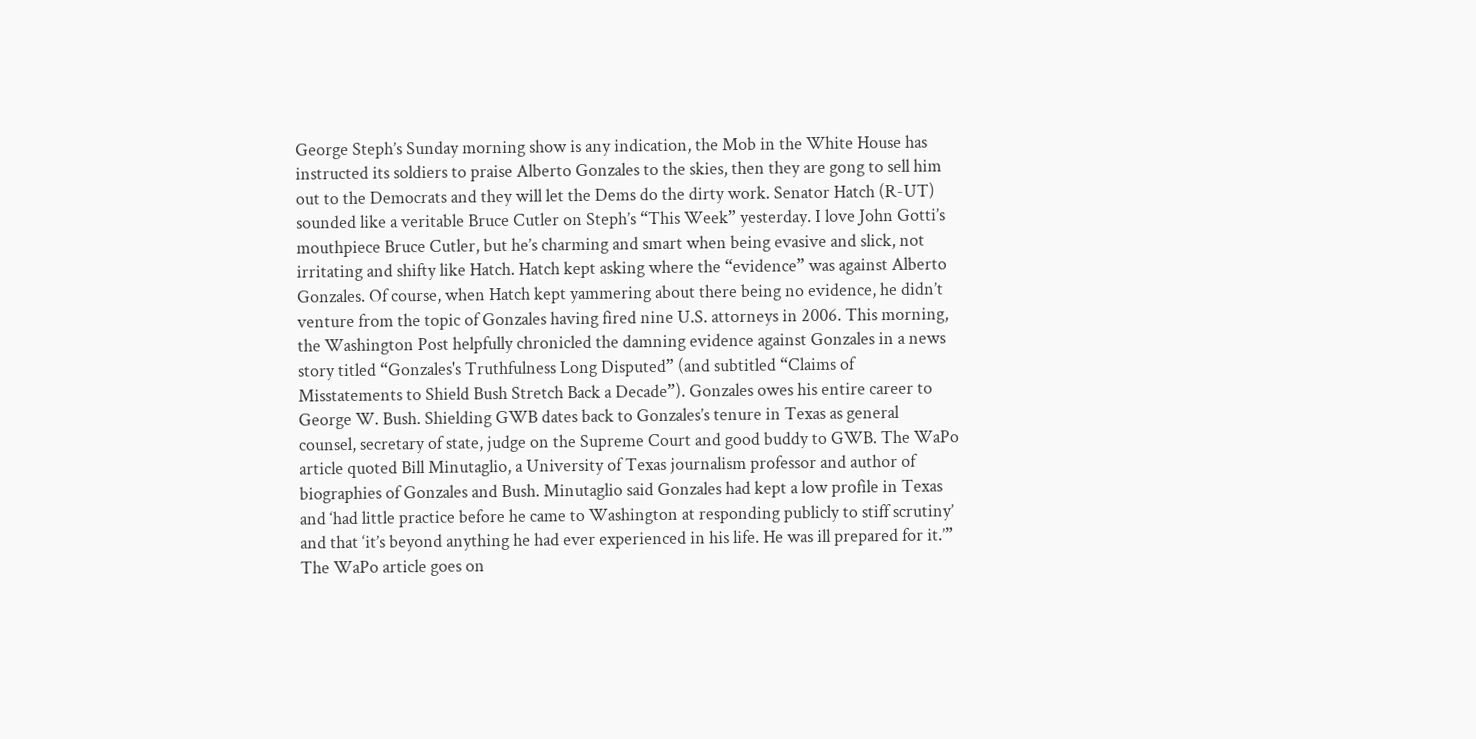George Steph’s Sunday morning show is any indication, the Mob in the White House has instructed its soldiers to praise Alberto Gonzales to the skies, then they are gong to sell him out to the Democrats and they will let the Dems do the dirty work. Senator Hatch (R-UT) sounded like a veritable Bruce Cutler on Steph’s “This Week” yesterday. I love John Gotti’s mouthpiece Bruce Cutler, but he’s charming and smart when being evasive and slick, not irritating and shifty like Hatch. Hatch kept asking where the “evidence” was against Alberto Gonzales. Of course, when Hatch kept yammering about there being no evidence, he didn’t venture from the topic of Gonzales having fired nine U.S. attorneys in 2006. This morning, the Washington Post helpfully chronicled the damning evidence against Gonzales in a news story titled “Gonzales's Truthfulness Long Disputed” (and subtitled “Claims of Misstatements to Shield Bush Stretch Back a Decade”). Gonzales owes his entire career to George W. Bush. Shielding GWB dates back to Gonzales’s tenure in Texas as general counsel, secretary of state, judge on the Supreme Court and good buddy to GWB. The WaPo article quoted Bill Minutaglio, a University of Texas journalism professor and author of biographies of Gonzales and Bush. Minutaglio said Gonzales had kept a low profile in Texas and ‘had little practice before he came to Washington at responding publicly to stiff scrutiny’ and that ‘it’s beyond anything he had ever experienced in his life. He was ill prepared for it.’” The WaPo article goes on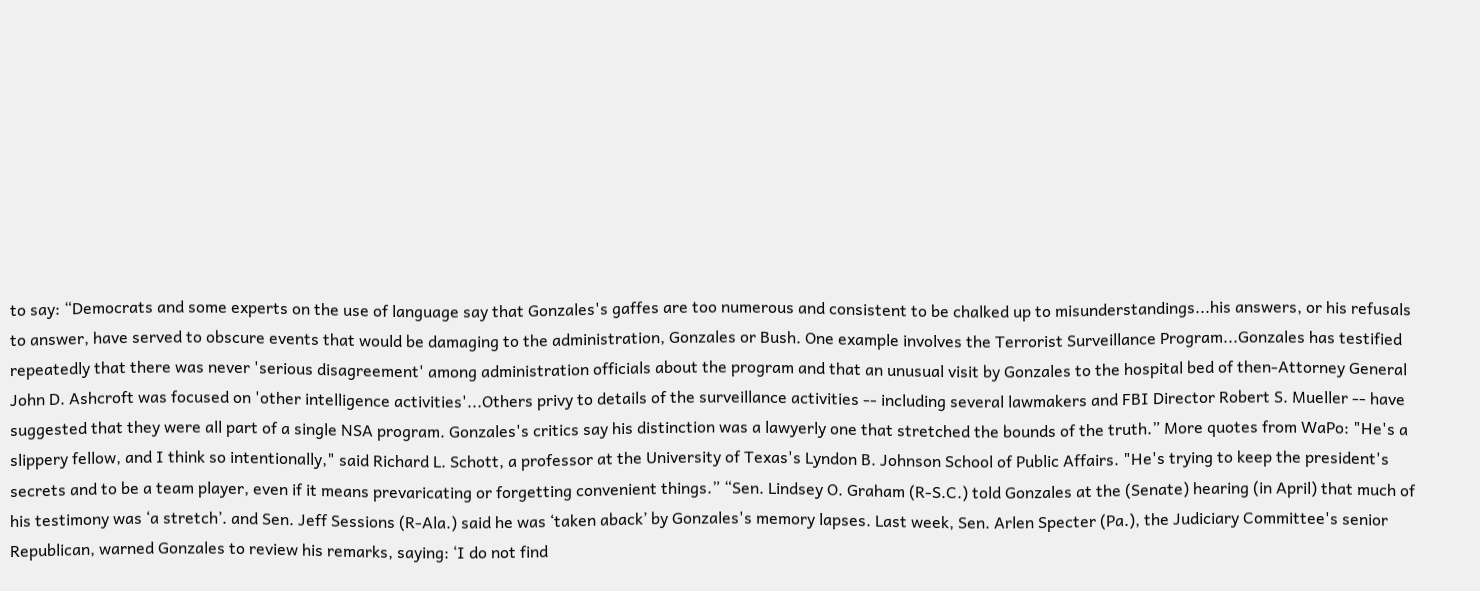to say: “Democrats and some experts on the use of language say that Gonzales's gaffes are too numerous and consistent to be chalked up to misunderstandings...his answers, or his refusals to answer, have served to obscure events that would be damaging to the administration, Gonzales or Bush. One example involves the Terrorist Surveillance Program...Gonzales has testified repeatedly that there was never 'serious disagreement' among administration officials about the program and that an unusual visit by Gonzales to the hospital bed of then-Attorney General John D. Ashcroft was focused on 'other intelligence activities'...Others privy to details of the surveillance activities -- including several lawmakers and FBI Director Robert S. Mueller -- have suggested that they were all part of a single NSA program. Gonzales's critics say his distinction was a lawyerly one that stretched the bounds of the truth.” More quotes from WaPo: "He's a slippery fellow, and I think so intentionally," said Richard L. Schott, a professor at the University of Texas's Lyndon B. Johnson School of Public Affairs. "He's trying to keep the president's secrets and to be a team player, even if it means prevaricating or forgetting convenient things.” “Sen. Lindsey O. Graham (R-S.C.) told Gonzales at the (Senate) hearing (in April) that much of his testimony was ‘a stretch’. and Sen. Jeff Sessions (R-Ala.) said he was ‘taken aback’ by Gonzales's memory lapses. Last week, Sen. Arlen Specter (Pa.), the Judiciary Committee's senior Republican, warned Gonzales to review his remarks, saying: ‘I do not find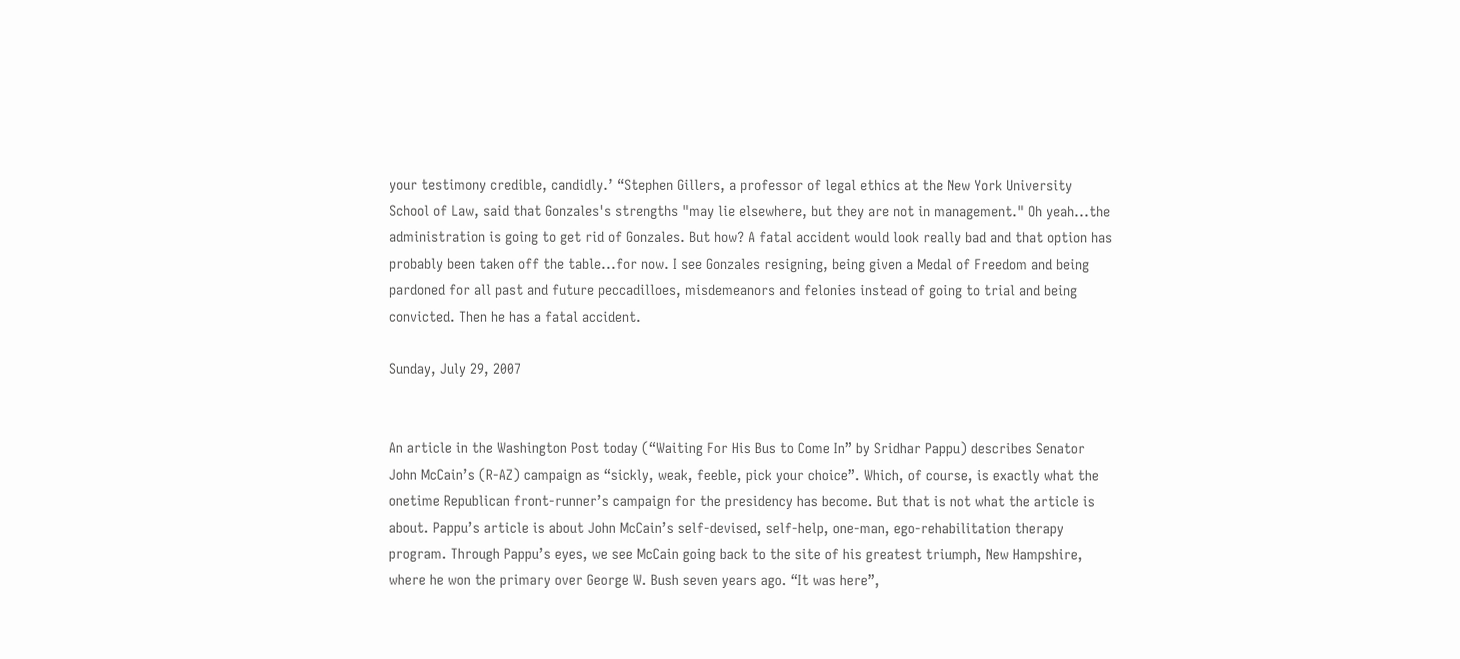your testimony credible, candidly.’ “Stephen Gillers, a professor of legal ethics at the New York University School of Law, said that Gonzales's strengths "may lie elsewhere, but they are not in management." Oh yeah...the administration is going to get rid of Gonzales. But how? A fatal accident would look really bad and that option has probably been taken off the table...for now. I see Gonzales resigning, being given a Medal of Freedom and being pardoned for all past and future peccadilloes, misdemeanors and felonies instead of going to trial and being convicted. Then he has a fatal accident.

Sunday, July 29, 2007


An article in the Washington Post today (“Waiting For His Bus to Come In” by Sridhar Pappu) describes Senator John McCain’s (R-AZ) campaign as “sickly, weak, feeble, pick your choice”. Which, of course, is exactly what the onetime Republican front-runner’s campaign for the presidency has become. But that is not what the article is about. Pappu’s article is about John McCain’s self-devised, self-help, one-man, ego-rehabilitation therapy program. Through Pappu’s eyes, we see McCain going back to the site of his greatest triumph, New Hampshire, where he won the primary over George W. Bush seven years ago. “It was here”,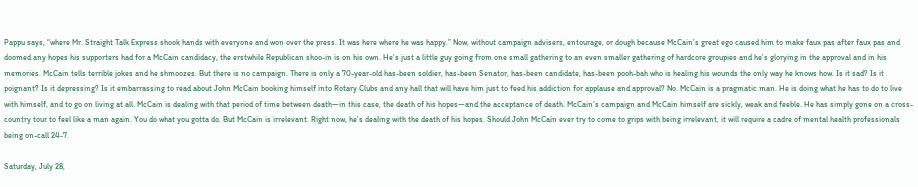Pappu says, “where Mr. Straight Talk Express shook hands with everyone and won over the press. It was here where he was happy.” Now, without campaign advisers, entourage, or dough because McCain’s great ego caused him to make faux pas after faux pas and doomed any hopes his supporters had for a McCain candidacy, the erstwhile Republican shoo-in is on his own. He’s just a little guy going from one small gathering to an even smaller gathering of hardcore groupies and he’s glorying in the approval and in his memories. McCain tells terrible jokes and he shmoozes. But there is no campaign. There is only a 70-year-old has-been soldier, has-been Senator, has-been candidate, has-been pooh-bah who is healing his wounds the only way he knows how. Is it sad? Is it poignant? Is it depressing? Is it embarrassing to read about John McCain booking himself into Rotary Clubs and any hall that will have him just to feed his addiction for applause and approval? No. McCain is a pragmatic man. He is doing what he has to do to live with himself, and to go on living at all. McCain is dealing with that period of time between death—in this case, the death of his hopes—and the acceptance of death. McCain’s campaign and McCain himself are sickly, weak and feeble. He has simply gone on a cross-country tour to feel like a man again. You do what you gotta do. But McCain is irrelevant. Right now, he’s dealing with the death of his hopes. Should John McCain ever try to come to grips with being irrelevant, it will require a cadre of mental health professionals being on-call 24-7.

Saturday, July 28,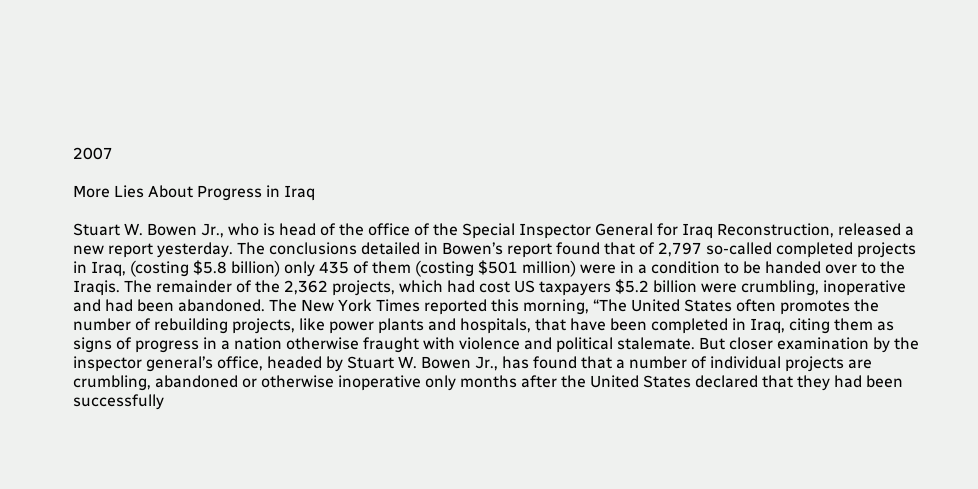2007

More Lies About Progress in Iraq

Stuart W. Bowen Jr., who is head of the office of the Special Inspector General for Iraq Reconstruction, released a new report yesterday. The conclusions detailed in Bowen’s report found that of 2,797 so-called completed projects in Iraq, (costing $5.8 billion) only 435 of them (costing $501 million) were in a condition to be handed over to the Iraqis. The remainder of the 2,362 projects, which had cost US taxpayers $5.2 billion were crumbling, inoperative and had been abandoned. The New York Times reported this morning, “The United States often promotes the number of rebuilding projects, like power plants and hospitals, that have been completed in Iraq, citing them as signs of progress in a nation otherwise fraught with violence and political stalemate. But closer examination by the inspector general’s office, headed by Stuart W. Bowen Jr., has found that a number of individual projects are crumbling, abandoned or otherwise inoperative only months after the United States declared that they had been successfully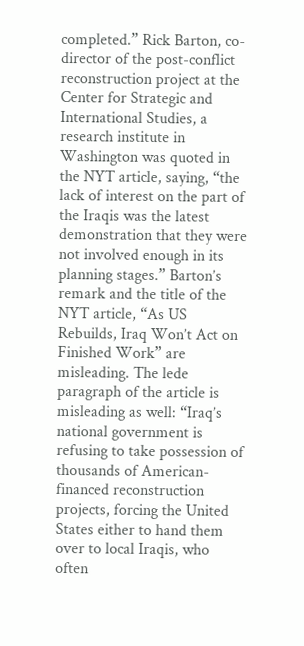completed.” Rick Barton, co-director of the post-conflict reconstruction project at the Center for Strategic and International Studies, a research institute in Washington was quoted in the NYT article, saying, “the lack of interest on the part of the Iraqis was the latest demonstration that they were not involved enough in its planning stages.” Barton’s remark and the title of the NYT article, “As US Rebuilds, Iraq Won’t Act on Finished Work” are misleading. The lede paragraph of the article is misleading as well: “Iraq’s national government is refusing to take possession of thousands of American-financed reconstruction projects, forcing the United States either to hand them over to local Iraqis, who often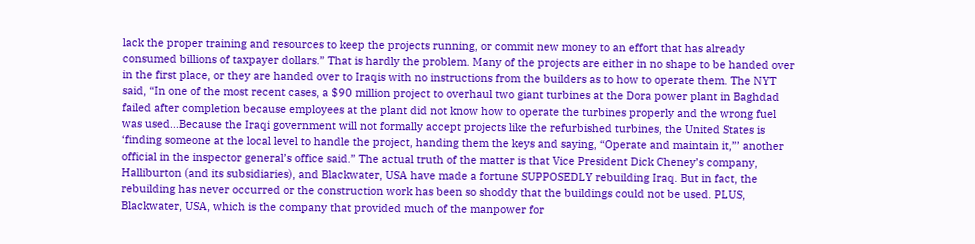lack the proper training and resources to keep the projects running, or commit new money to an effort that has already consumed billions of taxpayer dollars.” That is hardly the problem. Many of the projects are either in no shape to be handed over in the first place, or they are handed over to Iraqis with no instructions from the builders as to how to operate them. The NYT said, “In one of the most recent cases, a $90 million project to overhaul two giant turbines at the Dora power plant in Baghdad failed after completion because employees at the plant did not know how to operate the turbines properly and the wrong fuel was used...Because the Iraqi government will not formally accept projects like the refurbished turbines, the United States is ‘finding someone at the local level to handle the project, handing them the keys and saying, “Operate and maintain it,”’ another official in the inspector general’s office said.” The actual truth of the matter is that Vice President Dick Cheney’s company, Halliburton (and its subsidiaries), and Blackwater, USA have made a fortune SUPPOSEDLY rebuilding Iraq. But in fact, the rebuilding has never occurred or the construction work has been so shoddy that the buildings could not be used. PLUS, Blackwater, USA, which is the company that provided much of the manpower for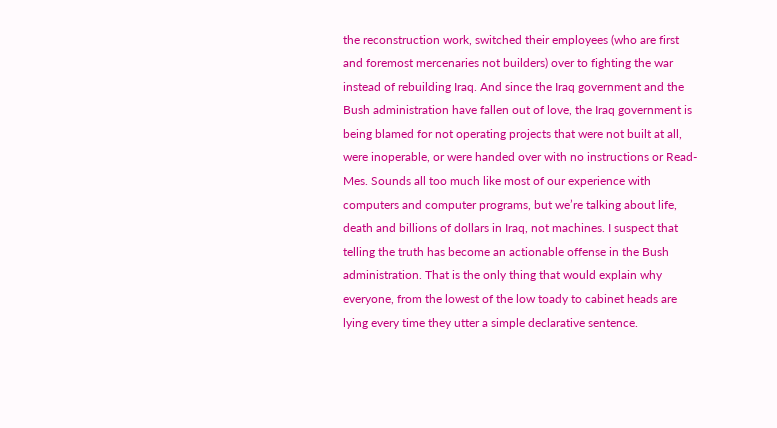the reconstruction work, switched their employees (who are first and foremost mercenaries not builders) over to fighting the war instead of rebuilding Iraq. And since the Iraq government and the Bush administration have fallen out of love, the Iraq government is being blamed for not operating projects that were not built at all, were inoperable, or were handed over with no instructions or Read-Mes. Sounds all too much like most of our experience with computers and computer programs, but we’re talking about life, death and billions of dollars in Iraq, not machines. I suspect that telling the truth has become an actionable offense in the Bush administration. That is the only thing that would explain why everyone, from the lowest of the low toady to cabinet heads are lying every time they utter a simple declarative sentence.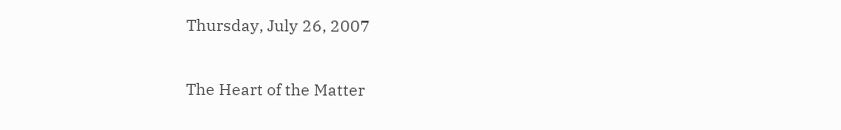Thursday, July 26, 2007

The Heart of the Matter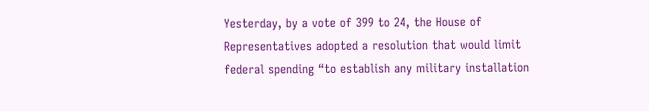Yesterday, by a vote of 399 to 24, the House of Representatives adopted a resolution that would limit federal spending “to establish any military installation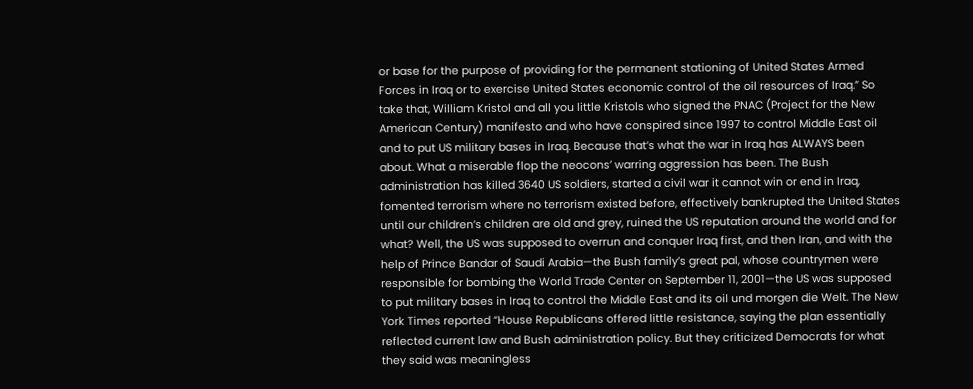or base for the purpose of providing for the permanent stationing of United States Armed Forces in Iraq or to exercise United States economic control of the oil resources of Iraq.” So take that, William Kristol and all you little Kristols who signed the PNAC (Project for the New American Century) manifesto and who have conspired since 1997 to control Middle East oil and to put US military bases in Iraq. Because that’s what the war in Iraq has ALWAYS been about. What a miserable flop the neocons’ warring aggression has been. The Bush administration has killed 3640 US soldiers, started a civil war it cannot win or end in Iraq, fomented terrorism where no terrorism existed before, effectively bankrupted the United States until our children’s children are old and grey, ruined the US reputation around the world and for what? Well, the US was supposed to overrun and conquer Iraq first, and then Iran, and with the help of Prince Bandar of Saudi Arabia—the Bush family’s great pal, whose countrymen were responsible for bombing the World Trade Center on September 11, 2001—the US was supposed to put military bases in Iraq to control the Middle East and its oil und morgen die Welt. The New York Times reported “House Republicans offered little resistance, saying the plan essentially reflected current law and Bush administration policy. But they criticized Democrats for what they said was meaningless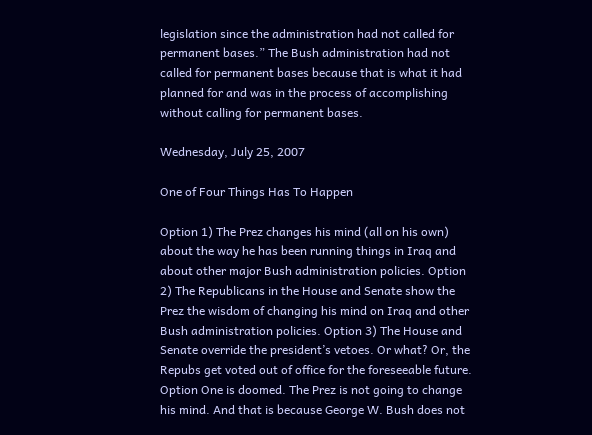legislation since the administration had not called for permanent bases.” The Bush administration had not called for permanent bases because that is what it had planned for and was in the process of accomplishing without calling for permanent bases.

Wednesday, July 25, 2007

One of Four Things Has To Happen

Option 1) The Prez changes his mind (all on his own) about the way he has been running things in Iraq and about other major Bush administration policies. Option 2) The Republicans in the House and Senate show the Prez the wisdom of changing his mind on Iraq and other Bush administration policies. Option 3) The House and Senate override the president’s vetoes. Or what? Or, the Repubs get voted out of office for the foreseeable future. Option One is doomed. The Prez is not going to change his mind. And that is because George W. Bush does not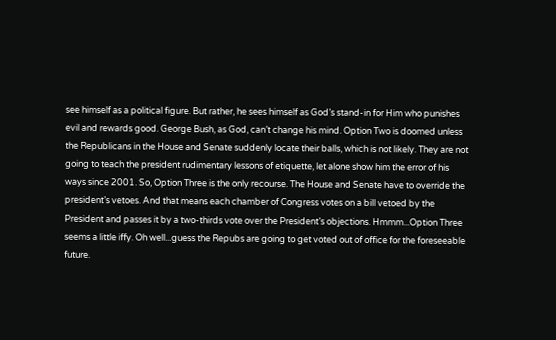see himself as a political figure. But rather, he sees himself as God’s stand-in for Him who punishes evil and rewards good. George Bush, as God, can’t change his mind. Option Two is doomed unless the Republicans in the House and Senate suddenly locate their balls, which is not likely. They are not going to teach the president rudimentary lessons of etiquette, let alone show him the error of his ways since 2001. So, Option Three is the only recourse. The House and Senate have to override the president’s vetoes. And that means each chamber of Congress votes on a bill vetoed by the President and passes it by a two-thirds vote over the President’s objections. Hmmm...Option Three seems a little iffy. Oh well...guess the Repubs are going to get voted out of office for the foreseeable future.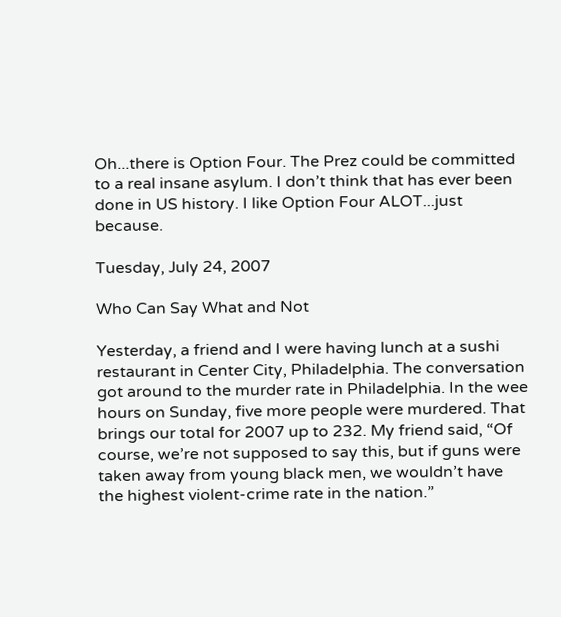Oh...there is Option Four. The Prez could be committed to a real insane asylum. I don’t think that has ever been done in US history. I like Option Four ALOT...just because.

Tuesday, July 24, 2007

Who Can Say What and Not

Yesterday, a friend and I were having lunch at a sushi restaurant in Center City, Philadelphia. The conversation got around to the murder rate in Philadelphia. In the wee hours on Sunday, five more people were murdered. That brings our total for 2007 up to 232. My friend said, “Of course, we’re not supposed to say this, but if guns were taken away from young black men, we wouldn’t have the highest violent-crime rate in the nation.”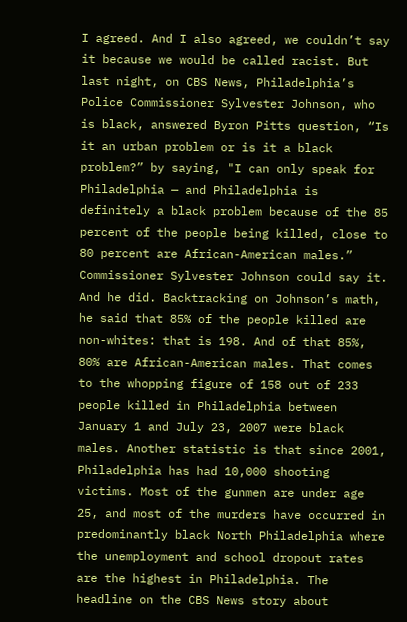I agreed. And I also agreed, we couldn’t say it because we would be called racist. But last night, on CBS News, Philadelphia’s Police Commissioner Sylvester Johnson, who is black, answered Byron Pitts question, “Is it an urban problem or is it a black problem?” by saying, "I can only speak for Philadelphia — and Philadelphia is definitely a black problem because of the 85 percent of the people being killed, close to 80 percent are African-American males.” Commissioner Sylvester Johnson could say it. And he did. Backtracking on Johnson’s math, he said that 85% of the people killed are non-whites: that is 198. And of that 85%, 80% are African-American males. That comes to the whopping figure of 158 out of 233 people killed in Philadelphia between January 1 and July 23, 2007 were black males. Another statistic is that since 2001, Philadelphia has had 10,000 shooting victims. Most of the gunmen are under age 25, and most of the murders have occurred in predominantly black North Philadelphia where the unemployment and school dropout rates are the highest in Philadelphia. The headline on the CBS News story about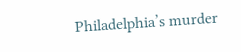Philadelphia’s murder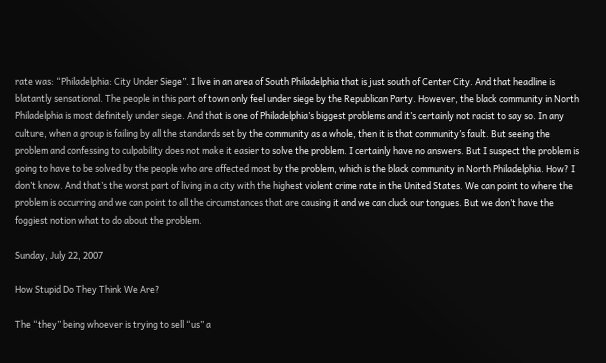rate was: “Philadelphia: City Under Siege”. I live in an area of South Philadelphia that is just south of Center City. And that headline is blatantly sensational. The people in this part of town only feel under siege by the Republican Party. However, the black community in North Philadelphia is most definitely under siege. And that is one of Philadelphia’s biggest problems and it’s certainly not racist to say so. In any culture, when a group is failing by all the standards set by the community as a whole, then it is that community’s fault. But seeing the problem and confessing to culpability does not make it easier to solve the problem. I certainly have no answers. But I suspect the problem is going to have to be solved by the people who are affected most by the problem, which is the black community in North Philadelphia. How? I don’t know. And that’s the worst part of living in a city with the highest violent crime rate in the United States. We can point to where the problem is occurring and we can point to all the circumstances that are causing it and we can cluck our tongues. But we don’t have the foggiest notion what to do about the problem.

Sunday, July 22, 2007

How Stupid Do They Think We Are?

The “they” being whoever is trying to sell “us” a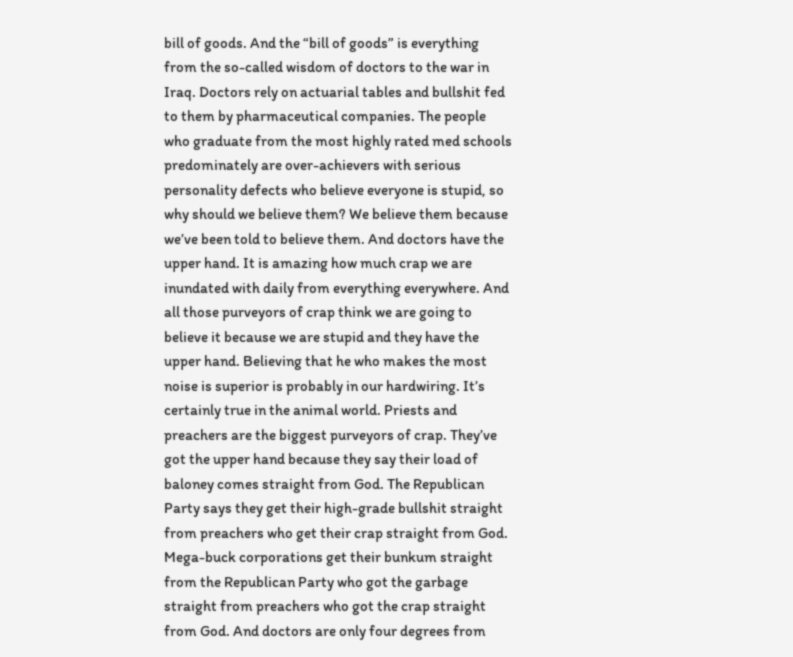bill of goods. And the “bill of goods” is everything from the so-called wisdom of doctors to the war in Iraq. Doctors rely on actuarial tables and bullshit fed to them by pharmaceutical companies. The people who graduate from the most highly rated med schools predominately are over-achievers with serious personality defects who believe everyone is stupid, so why should we believe them? We believe them because we’ve been told to believe them. And doctors have the upper hand. It is amazing how much crap we are inundated with daily from everything everywhere. And all those purveyors of crap think we are going to believe it because we are stupid and they have the upper hand. Believing that he who makes the most noise is superior is probably in our hardwiring. It’s certainly true in the animal world. Priests and preachers are the biggest purveyors of crap. They’ve got the upper hand because they say their load of baloney comes straight from God. The Republican Party says they get their high-grade bullshit straight from preachers who get their crap straight from God. Mega-buck corporations get their bunkum straight from the Republican Party who got the garbage straight from preachers who got the crap straight from God. And doctors are only four degrees from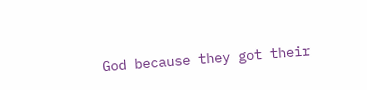God because they got their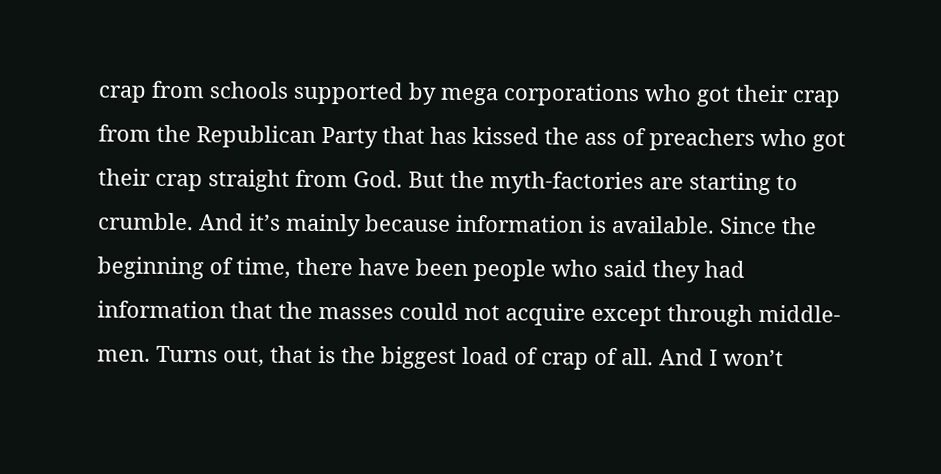crap from schools supported by mega corporations who got their crap from the Republican Party that has kissed the ass of preachers who got their crap straight from God. But the myth-factories are starting to crumble. And it’s mainly because information is available. Since the beginning of time, there have been people who said they had information that the masses could not acquire except through middle-men. Turns out, that is the biggest load of crap of all. And I won’t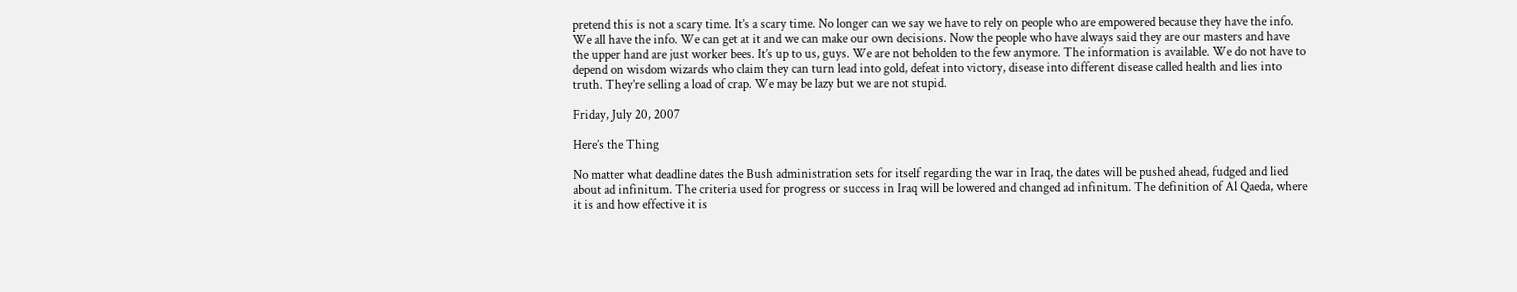pretend this is not a scary time. It’s a scary time. No longer can we say we have to rely on people who are empowered because they have the info. We all have the info. We can get at it and we can make our own decisions. Now the people who have always said they are our masters and have the upper hand are just worker bees. It’s up to us, guys. We are not beholden to the few anymore. The information is available. We do not have to depend on wisdom wizards who claim they can turn lead into gold, defeat into victory, disease into different disease called health and lies into truth. They’re selling a load of crap. We may be lazy but we are not stupid.

Friday, July 20, 2007

Here’s the Thing

No matter what deadline dates the Bush administration sets for itself regarding the war in Iraq, the dates will be pushed ahead, fudged and lied about ad infinitum. The criteria used for progress or success in Iraq will be lowered and changed ad infinitum. The definition of Al Qaeda, where it is and how effective it is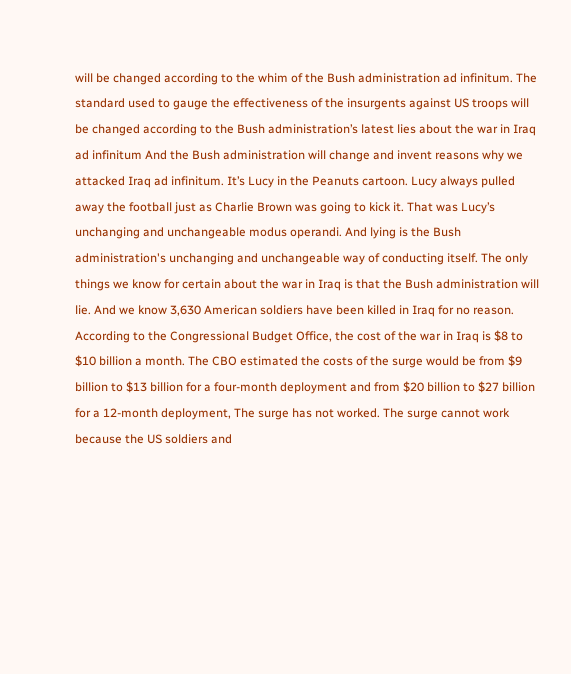will be changed according to the whim of the Bush administration ad infinitum. The standard used to gauge the effectiveness of the insurgents against US troops will be changed according to the Bush administration’s latest lies about the war in Iraq ad infinitum And the Bush administration will change and invent reasons why we attacked Iraq ad infinitum. It’s Lucy in the Peanuts cartoon. Lucy always pulled away the football just as Charlie Brown was going to kick it. That was Lucy’s unchanging and unchangeable modus operandi. And lying is the Bush administration's unchanging and unchangeable way of conducting itself. The only things we know for certain about the war in Iraq is that the Bush administration will lie. And we know 3,630 American soldiers have been killed in Iraq for no reason. According to the Congressional Budget Office, the cost of the war in Iraq is $8 to $10 billion a month. The CBO estimated the costs of the surge would be from $9 billion to $13 billion for a four-month deployment and from $20 billion to $27 billion for a 12-month deployment, The surge has not worked. The surge cannot work because the US soldiers and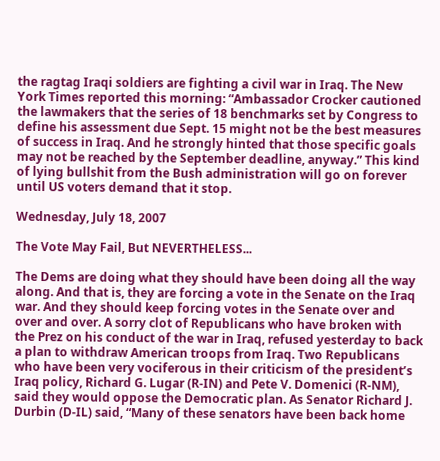the ragtag Iraqi soldiers are fighting a civil war in Iraq. The New York Times reported this morning: “Ambassador Crocker cautioned the lawmakers that the series of 18 benchmarks set by Congress to define his assessment due Sept. 15 might not be the best measures of success in Iraq. And he strongly hinted that those specific goals may not be reached by the September deadline, anyway.” This kind of lying bullshit from the Bush administration will go on forever until US voters demand that it stop.

Wednesday, July 18, 2007

The Vote May Fail, But NEVERTHELESS...

The Dems are doing what they should have been doing all the way along. And that is, they are forcing a vote in the Senate on the Iraq war. And they should keep forcing votes in the Senate over and over and over. A sorry clot of Republicans who have broken with the Prez on his conduct of the war in Iraq, refused yesterday to back a plan to withdraw American troops from Iraq. Two Republicans who have been very vociferous in their criticism of the president’s Iraq policy, Richard G. Lugar (R-IN) and Pete V. Domenici (R-NM), said they would oppose the Democratic plan. As Senator Richard J. Durbin (D-IL) said, “Many of these senators have been back home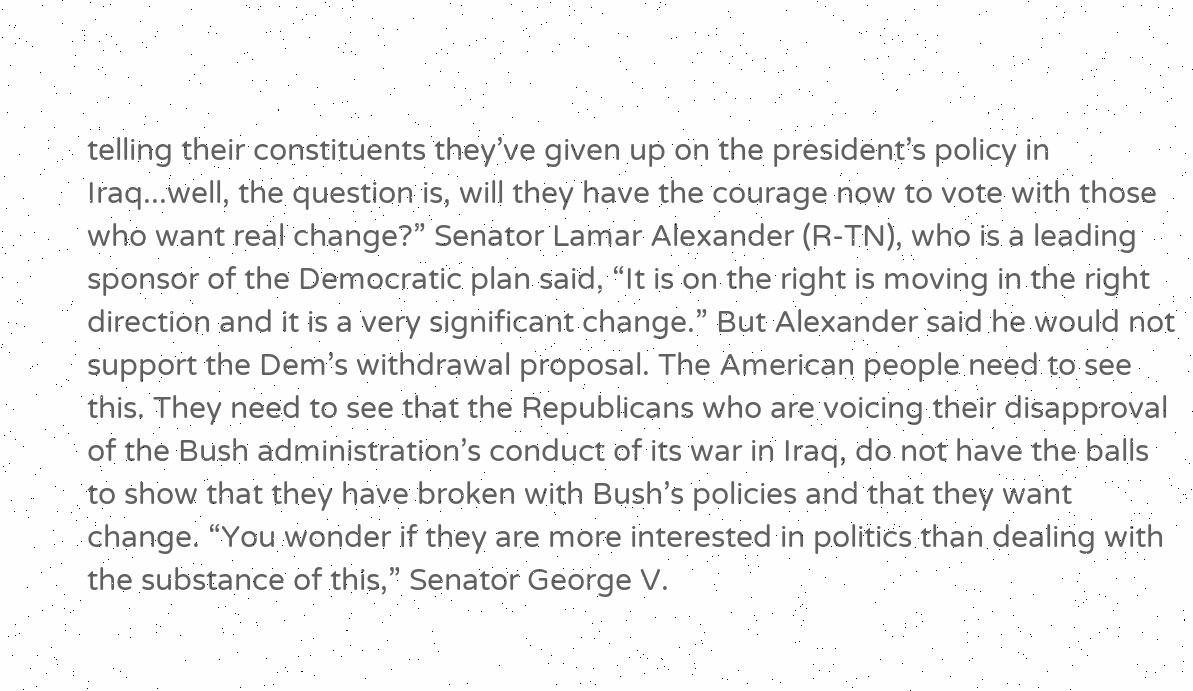telling their constituents they’ve given up on the president’s policy in Iraq...well, the question is, will they have the courage now to vote with those who want real change?” Senator Lamar Alexander (R-TN), who is a leading sponsor of the Democratic plan said, “It is on the right is moving in the right direction and it is a very significant change.” But Alexander said he would not support the Dem’s withdrawal proposal. The American people need to see this. They need to see that the Republicans who are voicing their disapproval of the Bush administration’s conduct of its war in Iraq, do not have the balls to show that they have broken with Bush’s policies and that they want change. “You wonder if they are more interested in politics than dealing with the substance of this,” Senator George V.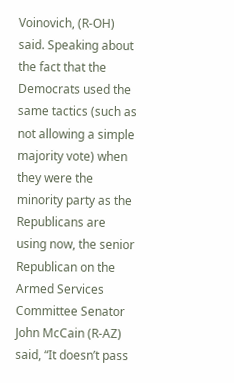Voinovich, (R-OH) said. Speaking about the fact that the Democrats used the same tactics (such as not allowing a simple majority vote) when they were the minority party as the Republicans are using now, the senior Republican on the Armed Services Committee Senator John McCain (R-AZ) said, “It doesn’t pass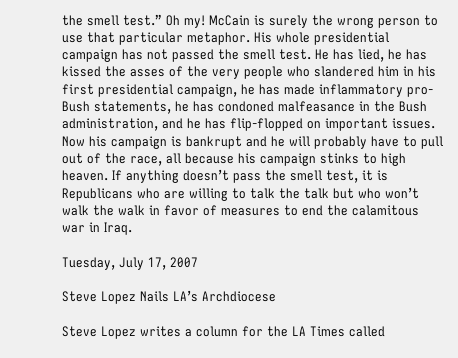the smell test.” Oh my! McCain is surely the wrong person to use that particular metaphor. His whole presidential campaign has not passed the smell test. He has lied, he has kissed the asses of the very people who slandered him in his first presidential campaign, he has made inflammatory pro-Bush statements, he has condoned malfeasance in the Bush administration, and he has flip-flopped on important issues. Now his campaign is bankrupt and he will probably have to pull out of the race, all because his campaign stinks to high heaven. If anything doesn’t pass the smell test, it is Republicans who are willing to talk the talk but who won’t walk the walk in favor of measures to end the calamitous war in Iraq.

Tuesday, July 17, 2007

Steve Lopez Nails LA’s Archdiocese

Steve Lopez writes a column for the LA Times called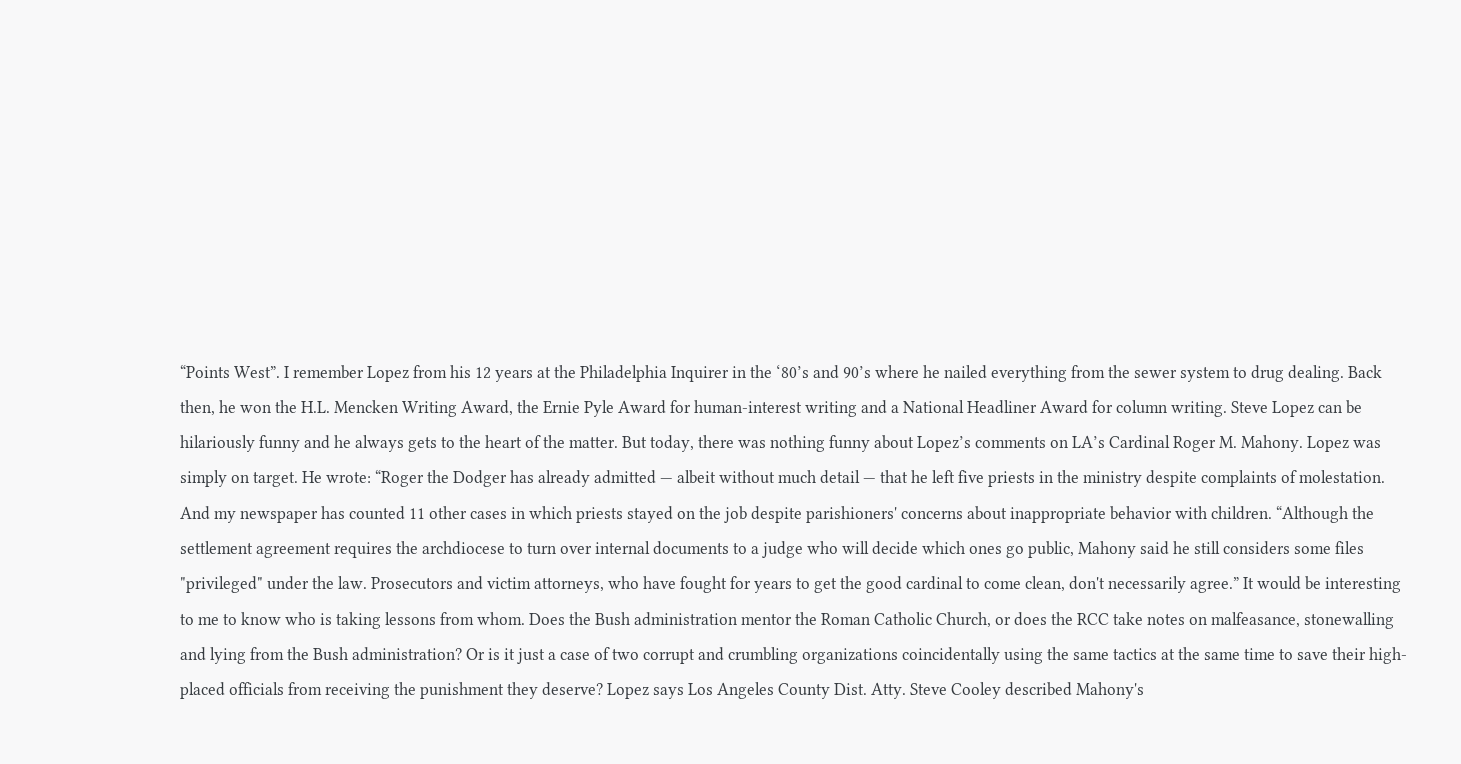“Points West”. I remember Lopez from his 12 years at the Philadelphia Inquirer in the ‘80’s and 90’s where he nailed everything from the sewer system to drug dealing. Back then, he won the H.L. Mencken Writing Award, the Ernie Pyle Award for human-interest writing and a National Headliner Award for column writing. Steve Lopez can be hilariously funny and he always gets to the heart of the matter. But today, there was nothing funny about Lopez’s comments on LA’s Cardinal Roger M. Mahony. Lopez was simply on target. He wrote: “Roger the Dodger has already admitted — albeit without much detail — that he left five priests in the ministry despite complaints of molestation. And my newspaper has counted 11 other cases in which priests stayed on the job despite parishioners' concerns about inappropriate behavior with children. “Although the settlement agreement requires the archdiocese to turn over internal documents to a judge who will decide which ones go public, Mahony said he still considers some files "privileged" under the law. Prosecutors and victim attorneys, who have fought for years to get the good cardinal to come clean, don't necessarily agree.” It would be interesting to me to know who is taking lessons from whom. Does the Bush administration mentor the Roman Catholic Church, or does the RCC take notes on malfeasance, stonewalling and lying from the Bush administration? Or is it just a case of two corrupt and crumbling organizations coincidentally using the same tactics at the same time to save their high-placed officials from receiving the punishment they deserve? Lopez says Los Angeles County Dist. Atty. Steve Cooley described Mahony's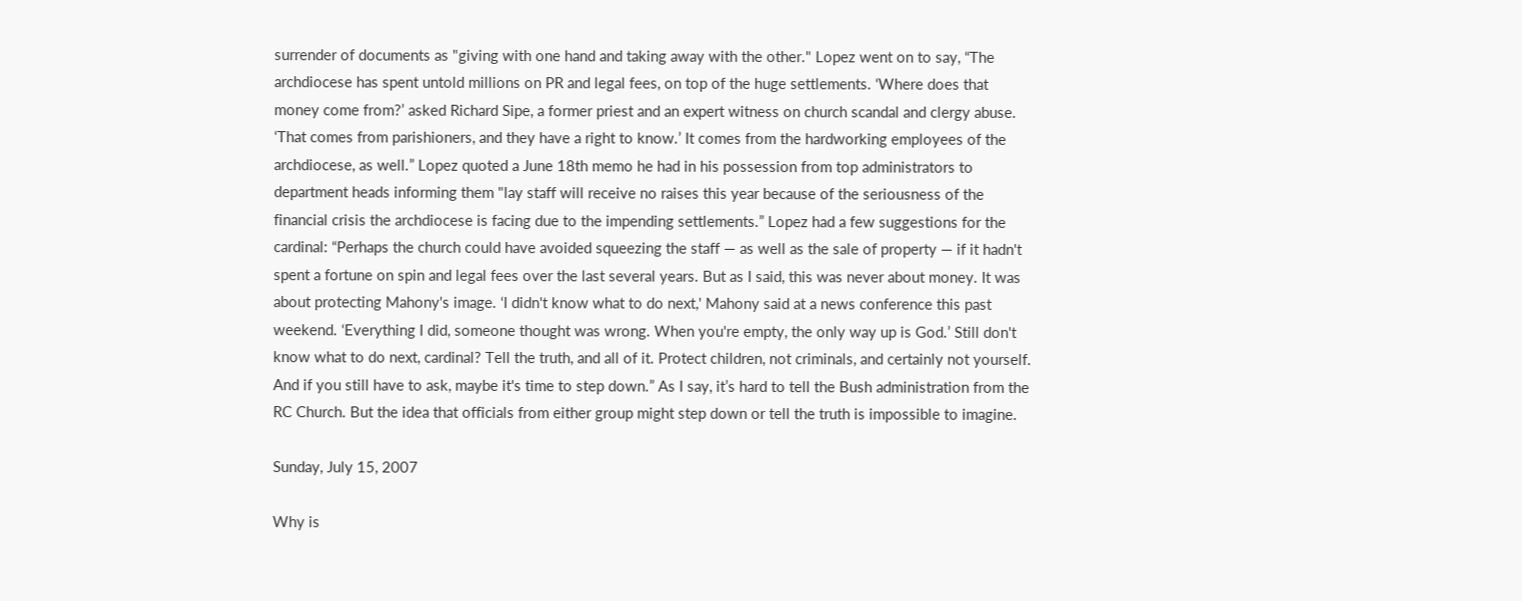surrender of documents as "giving with one hand and taking away with the other." Lopez went on to say, “The archdiocese has spent untold millions on PR and legal fees, on top of the huge settlements. ‘Where does that money come from?’ asked Richard Sipe, a former priest and an expert witness on church scandal and clergy abuse. ‘That comes from parishioners, and they have a right to know.’ It comes from the hardworking employees of the archdiocese, as well.” Lopez quoted a June 18th memo he had in his possession from top administrators to department heads informing them "lay staff will receive no raises this year because of the seriousness of the financial crisis the archdiocese is facing due to the impending settlements.” Lopez had a few suggestions for the cardinal: “Perhaps the church could have avoided squeezing the staff — as well as the sale of property — if it hadn't spent a fortune on spin and legal fees over the last several years. But as I said, this was never about money. It was about protecting Mahony's image. ‘I didn't know what to do next,' Mahony said at a news conference this past weekend. ‘Everything I did, someone thought was wrong. When you're empty, the only way up is God.’ Still don't know what to do next, cardinal? Tell the truth, and all of it. Protect children, not criminals, and certainly not yourself. And if you still have to ask, maybe it's time to step down.” As I say, it’s hard to tell the Bush administration from the RC Church. But the idea that officials from either group might step down or tell the truth is impossible to imagine.

Sunday, July 15, 2007

Why is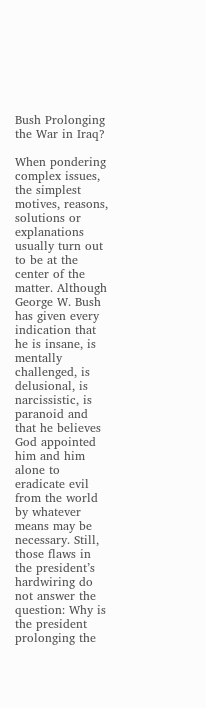Bush Prolonging the War in Iraq?

When pondering complex issues, the simplest motives, reasons, solutions or explanations usually turn out to be at the center of the matter. Although George W. Bush has given every indication that he is insane, is mentally challenged, is delusional, is narcissistic, is paranoid and that he believes God appointed him and him alone to eradicate evil from the world by whatever means may be necessary. Still, those flaws in the president’s hardwiring do not answer the question: Why is the president prolonging the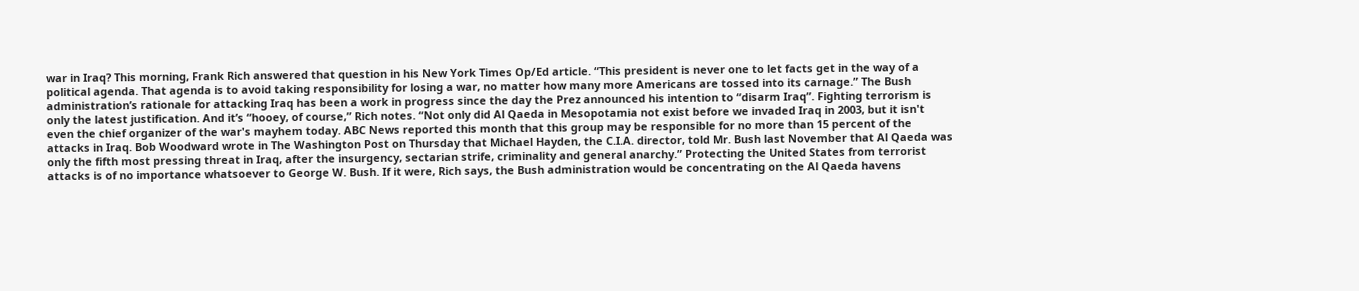war in Iraq? This morning, Frank Rich answered that question in his New York Times Op/Ed article. “This president is never one to let facts get in the way of a political agenda. That agenda is to avoid taking responsibility for losing a war, no matter how many more Americans are tossed into its carnage.” The Bush administration’s rationale for attacking Iraq has been a work in progress since the day the Prez announced his intention to “disarm Iraq”. Fighting terrorism is only the latest justification. And it’s “hooey, of course,” Rich notes. “Not only did Al Qaeda in Mesopotamia not exist before we invaded Iraq in 2003, but it isn't even the chief organizer of the war's mayhem today. ABC News reported this month that this group may be responsible for no more than 15 percent of the attacks in Iraq. Bob Woodward wrote in The Washington Post on Thursday that Michael Hayden, the C.I.A. director, told Mr. Bush last November that Al Qaeda was only the fifth most pressing threat in Iraq, after the insurgency, sectarian strife, criminality and general anarchy.” Protecting the United States from terrorist attacks is of no importance whatsoever to George W. Bush. If it were, Rich says, the Bush administration would be concentrating on the Al Qaeda havens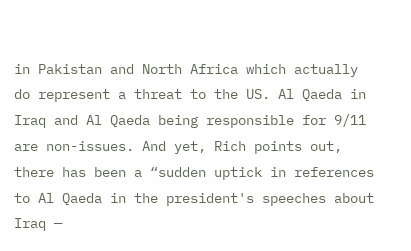in Pakistan and North Africa which actually do represent a threat to the US. Al Qaeda in Iraq and Al Qaeda being responsible for 9/11 are non-issues. And yet, Rich points out, there has been a “sudden uptick in references to Al Qaeda in the president's speeches about Iraq —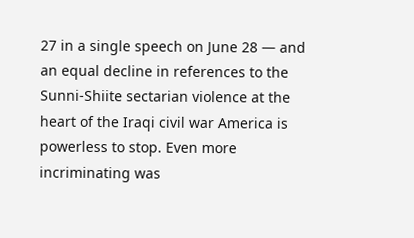27 in a single speech on June 28 — and an equal decline in references to the Sunni-Shiite sectarian violence at the heart of the Iraqi civil war America is powerless to stop. Even more incriminating was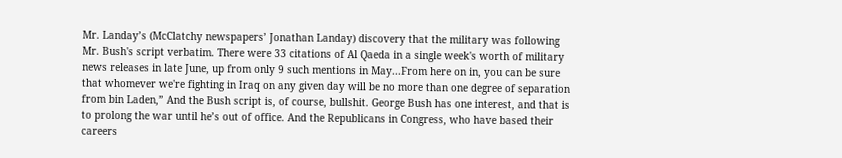Mr. Landay’s (McClatchy newspapers’ Jonathan Landay) discovery that the military was following Mr. Bush's script verbatim. There were 33 citations of Al Qaeda in a single week's worth of military news releases in late June, up from only 9 such mentions in May...From here on in, you can be sure that whomever we're fighting in Iraq on any given day will be no more than one degree of separation from bin Laden,” And the Bush script is, of course, bullshit. George Bush has one interest, and that is to prolong the war until he’s out of office. And the Republicans in Congress, who have based their careers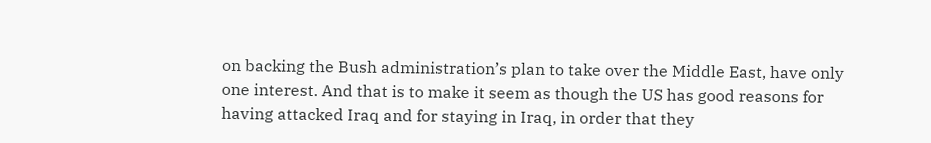on backing the Bush administration’s plan to take over the Middle East, have only one interest. And that is to make it seem as though the US has good reasons for having attacked Iraq and for staying in Iraq, in order that they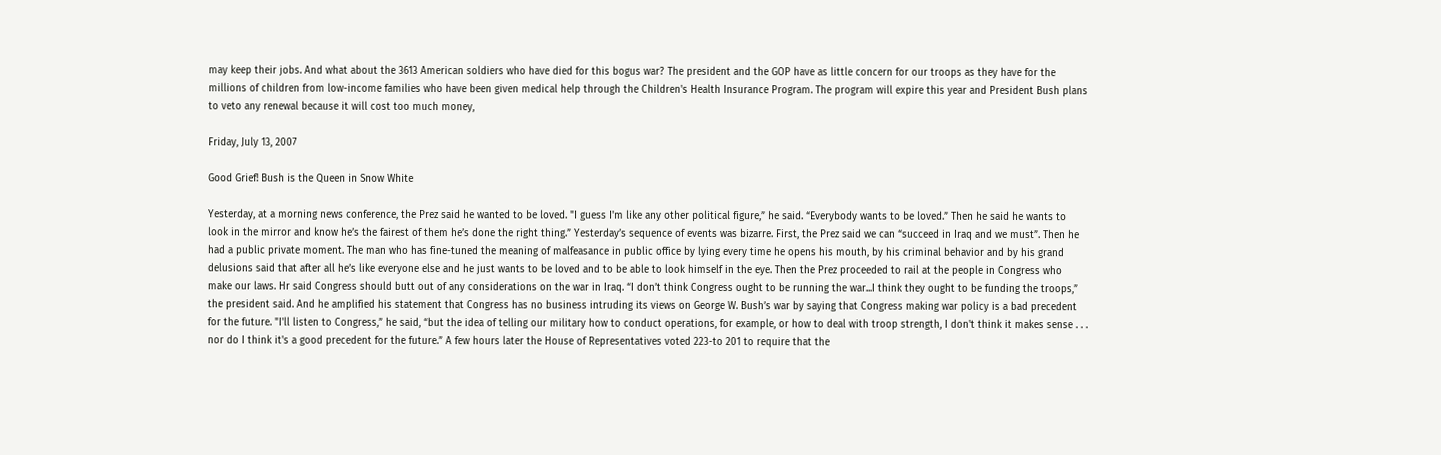may keep their jobs. And what about the 3613 American soldiers who have died for this bogus war? The president and the GOP have as little concern for our troops as they have for the millions of children from low-income families who have been given medical help through the Children's Health Insurance Program. The program will expire this year and President Bush plans to veto any renewal because it will cost too much money,

Friday, July 13, 2007

Good Grief! Bush is the Queen in Snow White

Yesterday, at a morning news conference, the Prez said he wanted to be loved. "I guess I'm like any other political figure,” he said. “Everybody wants to be loved.” Then he said he wants to look in the mirror and know he’s the fairest of them he’s done the right thing.” Yesterday’s sequence of events was bizarre. First, the Prez said we can “succeed in Iraq and we must”. Then he had a public private moment. The man who has fine-tuned the meaning of malfeasance in public office by lying every time he opens his mouth, by his criminal behavior and by his grand delusions said that after all he’s like everyone else and he just wants to be loved and to be able to look himself in the eye. Then the Prez proceeded to rail at the people in Congress who make our laws. Hr said Congress should butt out of any considerations on the war in Iraq. “I don’t think Congress ought to be running the war...I think they ought to be funding the troops,” the president said. And he amplified his statement that Congress has no business intruding its views on George W. Bush’s war by saying that Congress making war policy is a bad precedent for the future. "I'll listen to Congress,” he said, “but the idea of telling our military how to conduct operations, for example, or how to deal with troop strength, I don't think it makes sense . . . nor do I think it's a good precedent for the future.” A few hours later the House of Representatives voted 223-to 201 to require that the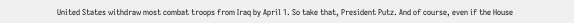United States withdraw most combat troops from Iraq by April 1. So take that, President Putz. And of course, even if the House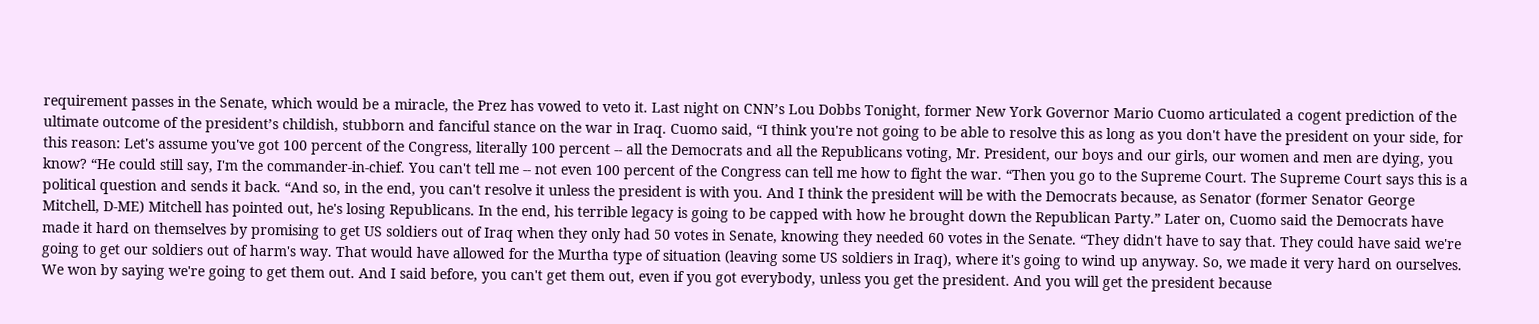requirement passes in the Senate, which would be a miracle, the Prez has vowed to veto it. Last night on CNN’s Lou Dobbs Tonight, former New York Governor Mario Cuomo articulated a cogent prediction of the ultimate outcome of the president’s childish, stubborn and fanciful stance on the war in Iraq. Cuomo said, “I think you're not going to be able to resolve this as long as you don't have the president on your side, for this reason: Let's assume you've got 100 percent of the Congress, literally 100 percent -- all the Democrats and all the Republicans voting, Mr. President, our boys and our girls, our women and men are dying, you know? “He could still say, I'm the commander-in-chief. You can't tell me -- not even 100 percent of the Congress can tell me how to fight the war. “Then you go to the Supreme Court. The Supreme Court says this is a political question and sends it back. “And so, in the end, you can't resolve it unless the president is with you. And I think the president will be with the Democrats because, as Senator (former Senator George Mitchell, D-ME) Mitchell has pointed out, he's losing Republicans. In the end, his terrible legacy is going to be capped with how he brought down the Republican Party.” Later on, Cuomo said the Democrats have made it hard on themselves by promising to get US soldiers out of Iraq when they only had 50 votes in Senate, knowing they needed 60 votes in the Senate. “They didn't have to say that. They could have said we're going to get our soldiers out of harm's way. That would have allowed for the Murtha type of situation (leaving some US soldiers in Iraq), where it's going to wind up anyway. So, we made it very hard on ourselves. We won by saying we're going to get them out. And I said before, you can't get them out, even if you got everybody, unless you get the president. And you will get the president because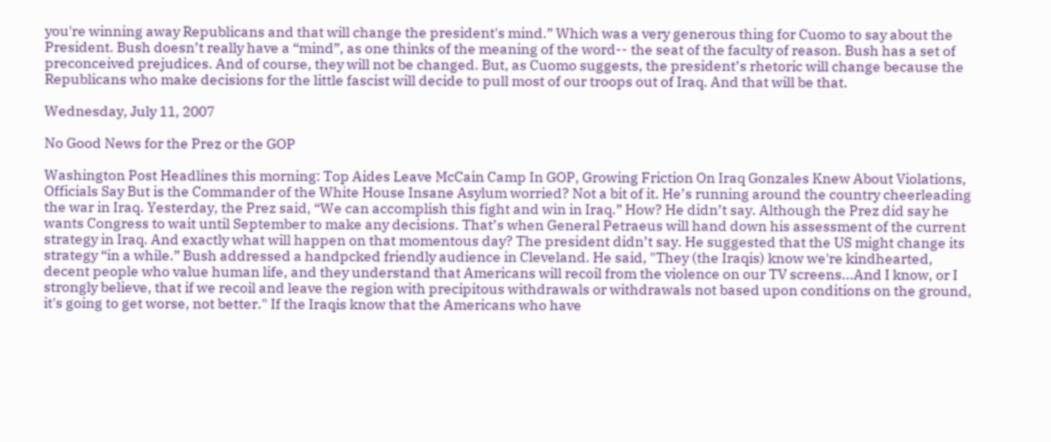you're winning away Republicans and that will change the president's mind.” Which was a very generous thing for Cuomo to say about the President. Bush doesn’t really have a “mind”, as one thinks of the meaning of the word-- the seat of the faculty of reason. Bush has a set of preconceived prejudices. And of course, they will not be changed. But, as Cuomo suggests, the president’s rhetoric will change because the Republicans who make decisions for the little fascist will decide to pull most of our troops out of Iraq. And that will be that.

Wednesday, July 11, 2007

No Good News for the Prez or the GOP

Washington Post Headlines this morning: Top Aides Leave McCain Camp In GOP, Growing Friction On Iraq Gonzales Knew About Violations, Officials Say But is the Commander of the White House Insane Asylum worried? Not a bit of it. He’s running around the country cheerleading the war in Iraq. Yesterday, the Prez said, “We can accomplish this fight and win in Iraq.” How? He didn’t say. Although the Prez did say he wants Congress to wait until September to make any decisions. That’s when General Petraeus will hand down his assessment of the current strategy in Iraq. And exactly what will happen on that momentous day? The president didn’t say. He suggested that the US might change its strategy “in a while.” Bush addressed a handpcked friendly audience in Cleveland. He said, "They (the Iraqis) know we're kindhearted, decent people who value human life, and they understand that Americans will recoil from the violence on our TV screens...And I know, or I strongly believe, that if we recoil and leave the region with precipitous withdrawals or withdrawals not based upon conditions on the ground, it's going to get worse, not better." If the Iraqis know that the Americans who have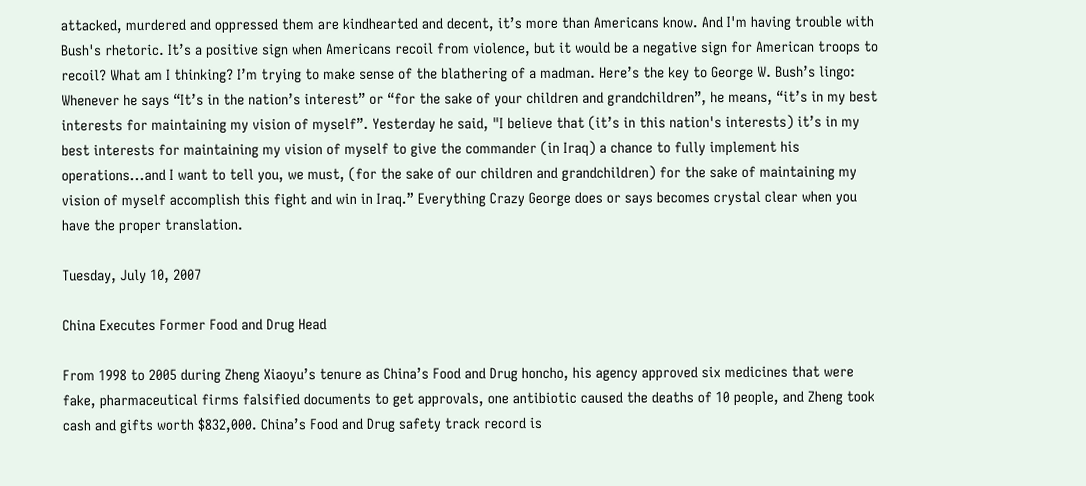attacked, murdered and oppressed them are kindhearted and decent, it’s more than Americans know. And I'm having trouble with Bush's rhetoric. It’s a positive sign when Americans recoil from violence, but it would be a negative sign for American troops to recoil? What am I thinking? I’m trying to make sense of the blathering of a madman. Here’s the key to George W. Bush’s lingo: Whenever he says “It’s in the nation’s interest” or “for the sake of your children and grandchildren”, he means, “it’s in my best interests for maintaining my vision of myself”. Yesterday he said, "I believe that (it’s in this nation's interests) it’s in my best interests for maintaining my vision of myself to give the commander (in Iraq) a chance to fully implement his operations...and I want to tell you, we must, (for the sake of our children and grandchildren) for the sake of maintaining my vision of myself accomplish this fight and win in Iraq.” Everything Crazy George does or says becomes crystal clear when you have the proper translation.

Tuesday, July 10, 2007

China Executes Former Food and Drug Head

From 1998 to 2005 during Zheng Xiaoyu’s tenure as China’s Food and Drug honcho, his agency approved six medicines that were fake, pharmaceutical firms falsified documents to get approvals, one antibiotic caused the deaths of 10 people, and Zheng took cash and gifts worth $832,000. China’s Food and Drug safety track record is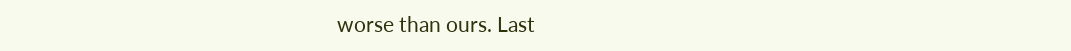worse than ours. Last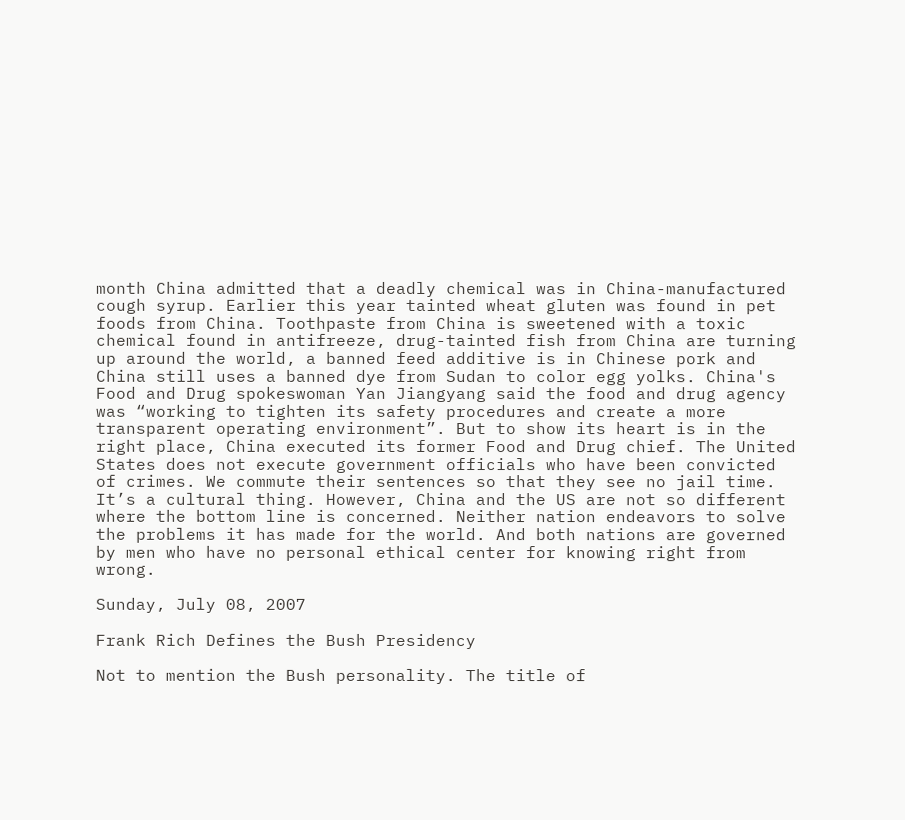month China admitted that a deadly chemical was in China-manufactured cough syrup. Earlier this year tainted wheat gluten was found in pet foods from China. Toothpaste from China is sweetened with a toxic chemical found in antifreeze, drug-tainted fish from China are turning up around the world, a banned feed additive is in Chinese pork and China still uses a banned dye from Sudan to color egg yolks. China's Food and Drug spokeswoman Yan Jiangyang said the food and drug agency was “working to tighten its safety procedures and create a more transparent operating environment”. But to show its heart is in the right place, China executed its former Food and Drug chief. The United States does not execute government officials who have been convicted of crimes. We commute their sentences so that they see no jail time. It’s a cultural thing. However, China and the US are not so different where the bottom line is concerned. Neither nation endeavors to solve the problems it has made for the world. And both nations are governed by men who have no personal ethical center for knowing right from wrong.

Sunday, July 08, 2007

Frank Rich Defines the Bush Presidency

Not to mention the Bush personality. The title of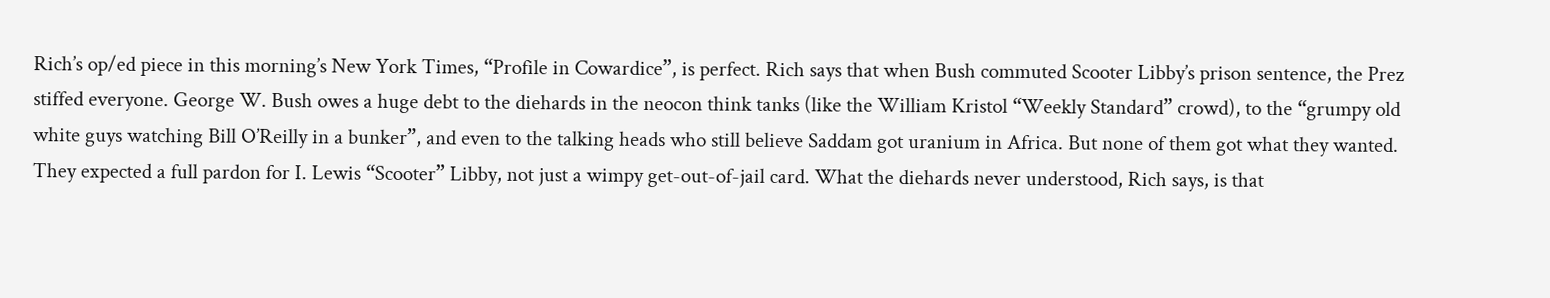Rich’s op/ed piece in this morning’s New York Times, “Profile in Cowardice”, is perfect. Rich says that when Bush commuted Scooter Libby’s prison sentence, the Prez stiffed everyone. George W. Bush owes a huge debt to the diehards in the neocon think tanks (like the William Kristol “Weekly Standard” crowd), to the “grumpy old white guys watching Bill O’Reilly in a bunker”, and even to the talking heads who still believe Saddam got uranium in Africa. But none of them got what they wanted. They expected a full pardon for I. Lewis “Scooter” Libby, not just a wimpy get-out-of-jail card. What the diehards never understood, Rich says, is that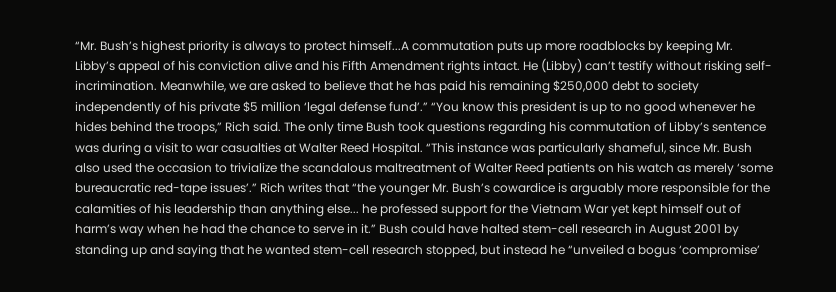“Mr. Bush’s highest priority is always to protect himself...A commutation puts up more roadblocks by keeping Mr. Libby’s appeal of his conviction alive and his Fifth Amendment rights intact. He (Libby) can’t testify without risking self-incrimination. Meanwhile, we are asked to believe that he has paid his remaining $250,000 debt to society independently of his private $5 million ‘legal defense fund’.” “You know this president is up to no good whenever he hides behind the troops,” Rich said. The only time Bush took questions regarding his commutation of Libby’s sentence was during a visit to war casualties at Walter Reed Hospital. “This instance was particularly shameful, since Mr. Bush also used the occasion to trivialize the scandalous maltreatment of Walter Reed patients on his watch as merely ‘some bureaucratic red-tape issues’.” Rich writes that “the younger Mr. Bush’s cowardice is arguably more responsible for the calamities of his leadership than anything else... he professed support for the Vietnam War yet kept himself out of harm’s way when he had the chance to serve in it.” Bush could have halted stem-cell research in August 2001 by standing up and saying that he wanted stem-cell research stopped, but instead he “unveiled a bogus ‘compromise’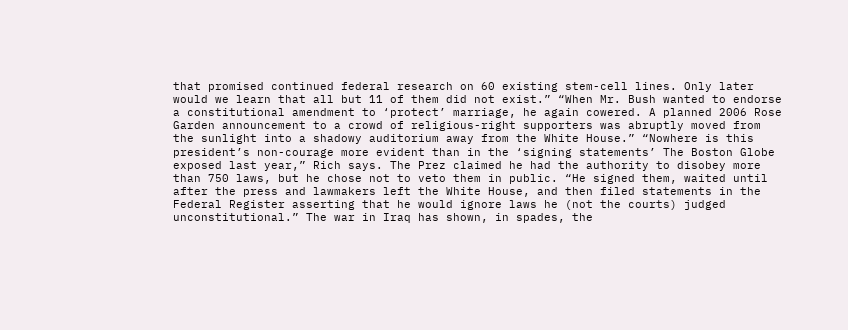that promised continued federal research on 60 existing stem-cell lines. Only later would we learn that all but 11 of them did not exist.” “When Mr. Bush wanted to endorse a constitutional amendment to ‘protect’ marriage, he again cowered. A planned 2006 Rose Garden announcement to a crowd of religious-right supporters was abruptly moved from the sunlight into a shadowy auditorium away from the White House.” “Nowhere is this president’s non-courage more evident than in the ‘signing statements’ The Boston Globe exposed last year,” Rich says. The Prez claimed he had the authority to disobey more than 750 laws, but he chose not to veto them in public. “He signed them, waited until after the press and lawmakers left the White House, and then filed statements in the Federal Register asserting that he would ignore laws he (not the courts) judged unconstitutional.” The war in Iraq has shown, in spades, the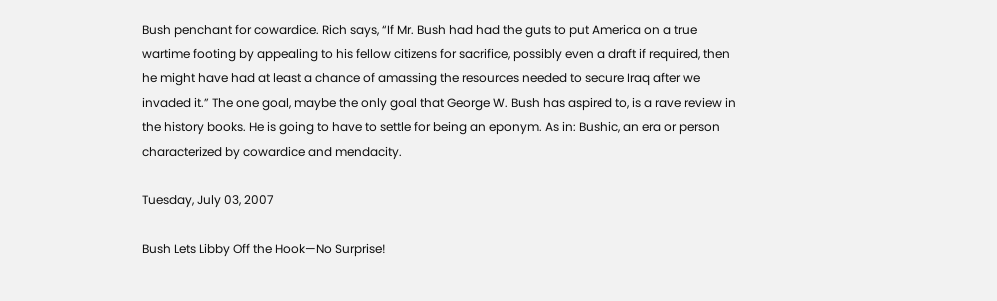Bush penchant for cowardice. Rich says, “If Mr. Bush had had the guts to put America on a true wartime footing by appealing to his fellow citizens for sacrifice, possibly even a draft if required, then he might have had at least a chance of amassing the resources needed to secure Iraq after we invaded it.” The one goal, maybe the only goal that George W. Bush has aspired to, is a rave review in the history books. He is going to have to settle for being an eponym. As in: Bushic, an era or person characterized by cowardice and mendacity.

Tuesday, July 03, 2007

Bush Lets Libby Off the Hook—No Surprise!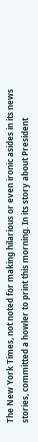The New York Times, not noted for making hilarious or even ironic asides in its news stories, committed a howler to print this morning. In its story about President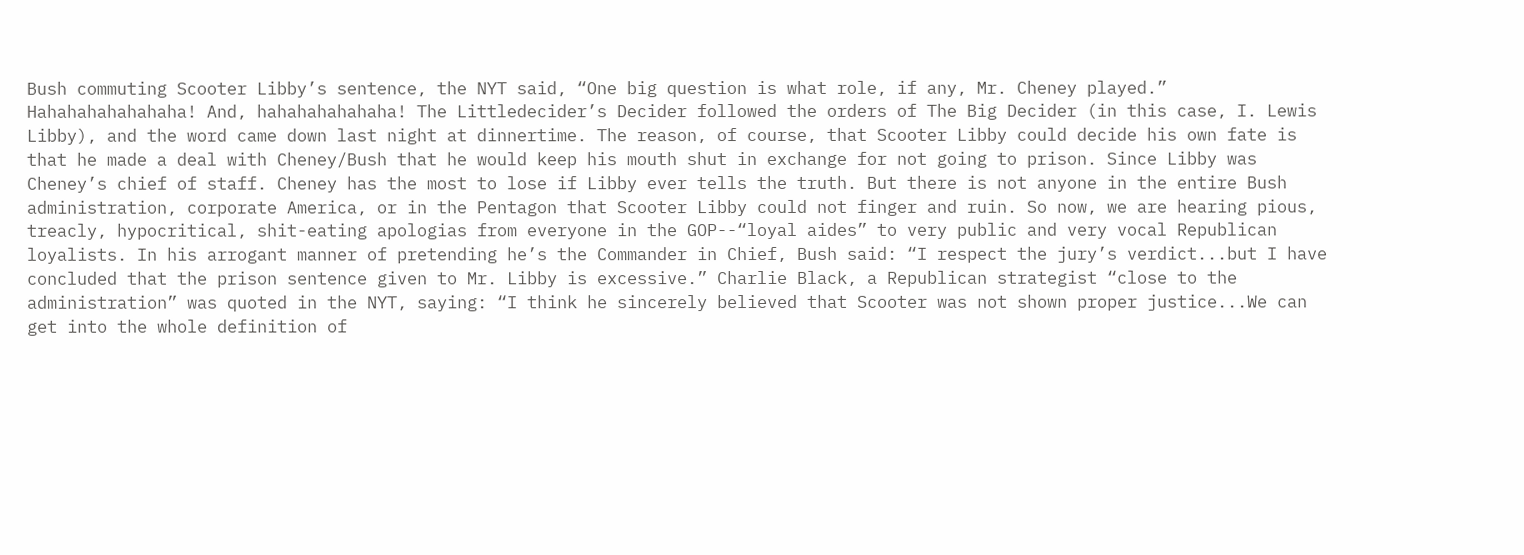Bush commuting Scooter Libby’s sentence, the NYT said, “One big question is what role, if any, Mr. Cheney played.” Hahahahahahahaha! And, hahahahahahaha! The Littledecider’s Decider followed the orders of The Big Decider (in this case, I. Lewis Libby), and the word came down last night at dinnertime. The reason, of course, that Scooter Libby could decide his own fate is that he made a deal with Cheney/Bush that he would keep his mouth shut in exchange for not going to prison. Since Libby was Cheney’s chief of staff. Cheney has the most to lose if Libby ever tells the truth. But there is not anyone in the entire Bush administration, corporate America, or in the Pentagon that Scooter Libby could not finger and ruin. So now, we are hearing pious, treacly, hypocritical, shit-eating apologias from everyone in the GOP--“loyal aides” to very public and very vocal Republican loyalists. In his arrogant manner of pretending he’s the Commander in Chief, Bush said: “I respect the jury’s verdict...but I have concluded that the prison sentence given to Mr. Libby is excessive.” Charlie Black, a Republican strategist “close to the administration” was quoted in the NYT, saying: “I think he sincerely believed that Scooter was not shown proper justice...We can get into the whole definition of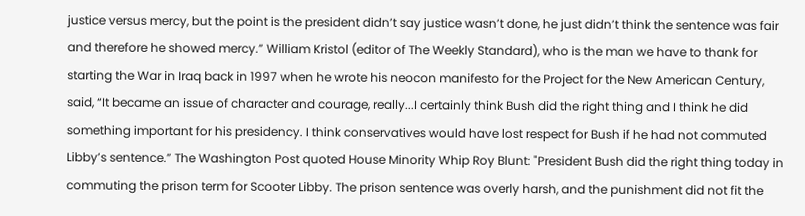justice versus mercy, but the point is the president didn’t say justice wasn’t done, he just didn’t think the sentence was fair and therefore he showed mercy.” William Kristol (editor of The Weekly Standard), who is the man we have to thank for starting the War in Iraq back in 1997 when he wrote his neocon manifesto for the Project for the New American Century, said, “It became an issue of character and courage, really...I certainly think Bush did the right thing and I think he did something important for his presidency. I think conservatives would have lost respect for Bush if he had not commuted Libby’s sentence.” The Washington Post quoted House Minority Whip Roy Blunt: "President Bush did the right thing today in commuting the prison term for Scooter Libby. The prison sentence was overly harsh, and the punishment did not fit the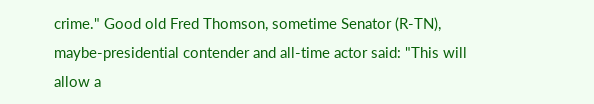crime." Good old Fred Thomson, sometime Senator (R-TN), maybe-presidential contender and all-time actor said: "This will allow a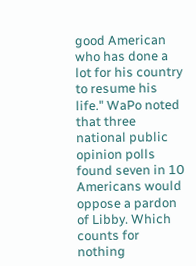good American who has done a lot for his country to resume his life." WaPo noted that three national public opinion polls found seven in 10 Americans would oppose a pardon of Libby. Which counts for nothing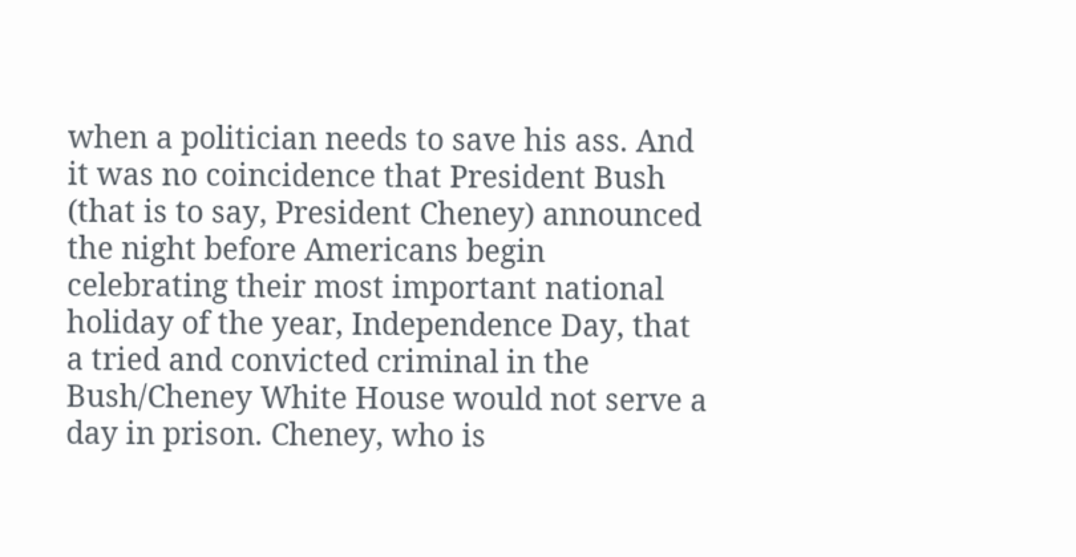when a politician needs to save his ass. And it was no coincidence that President Bush (that is to say, President Cheney) announced the night before Americans begin celebrating their most important national holiday of the year, Independence Day, that a tried and convicted criminal in the Bush/Cheney White House would not serve a day in prison. Cheney, who is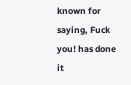known for saying, Fuck you! has done it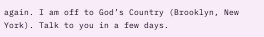again. I am off to God’s Country (Brooklyn, New York). Talk to you in a few days.